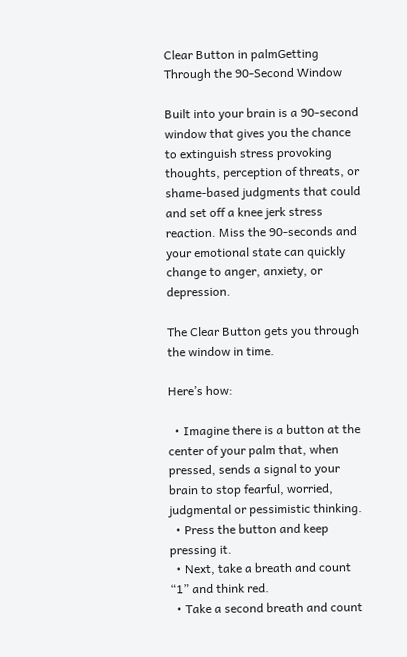Clear Button in palmGetting Through the 90-Second Window

Built into your brain is a 90-second window that gives you the chance to extinguish stress provoking thoughts, perception of threats, or shame-based judgments that could and set off a knee jerk stress reaction. Miss the 90-seconds and your emotional state can quickly change to anger, anxiety, or depression.

The Clear Button gets you through the window in time.

Here’s how:

  • Imagine there is a button at the center of your palm that, when pressed, sends a signal to your brain to stop fearful, worried, judgmental or pessimistic thinking.
  • Press the button and keep pressing it.
  • Next, take a breath and count “1” and think red.
  • Take a second breath and count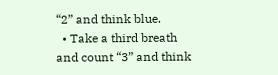“2” and think blue.
  • Take a third breath and count “3” and think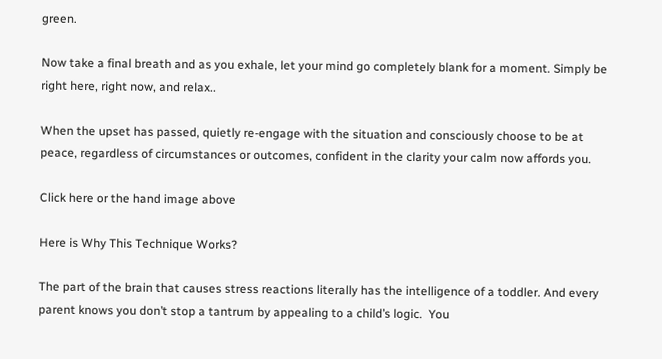green.

Now take a final breath and as you exhale, let your mind go completely blank for a moment. Simply be right here, right now, and relax..

When the upset has passed, quietly re-engage with the situation and consciously choose to be at peace, regardless of circumstances or outcomes, confident in the clarity your calm now affords you.

Click here or the hand image above

Here is Why This Technique Works?

The part of the brain that causes stress reactions literally has the intelligence of a toddler. And every parent knows you don’t stop a tantrum by appealing to a child’s logic.  You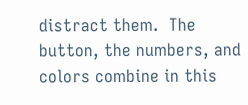distract them.  The button, the numbers, and colors combine in this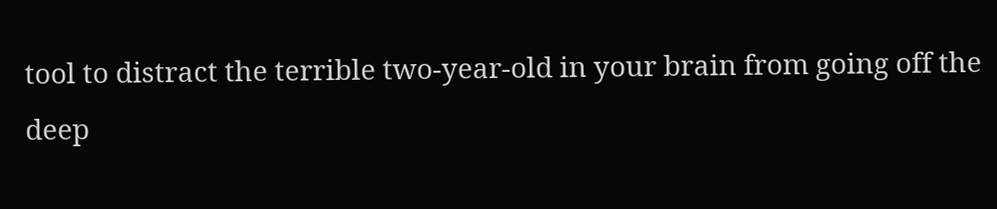tool to distract the terrible two-year-old in your brain from going off the deep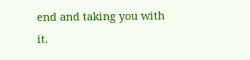end and taking you with it.